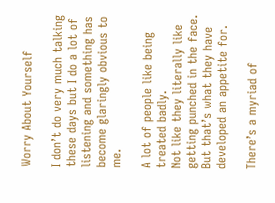Worry About Yourself

I don’t do very much talking these days but I do a lot of listening and something has become glaringly obvious to me.

A lot of people like being treated badly.
Not like they literally like getting punched in the face. But that’s what they have developed an appetite for.

There’s a myriad of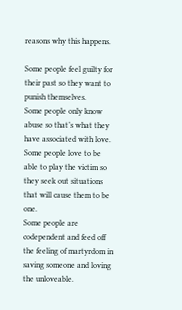reasons why this happens.

Some people feel guilty for their past so they want to punish themselves.
Some people only know abuse so that’s what they have associated with love.
Some people love to be able to play the victim so they seek out situations that will cause them to be one.
Some people are codependent and feed off the feeling of martyrdom in saving someone and loving the unloveable.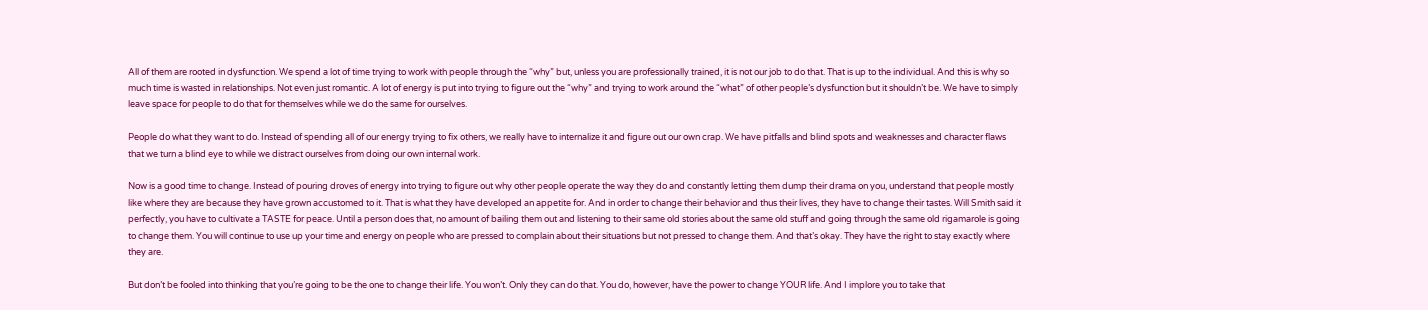All of them are rooted in dysfunction. We spend a lot of time trying to work with people through the “why” but, unless you are professionally trained, it is not our job to do that. That is up to the individual. And this is why so much time is wasted in relationships. Not even just romantic. A lot of energy is put into trying to figure out the “why” and trying to work around the “what” of other people’s dysfunction but it shouldn’t be. We have to simply leave space for people to do that for themselves while we do the same for ourselves.

People do what they want to do. Instead of spending all of our energy trying to fix others, we really have to internalize it and figure out our own crap. We have pitfalls and blind spots and weaknesses and character flaws that we turn a blind eye to while we distract ourselves from doing our own internal work.

Now is a good time to change. Instead of pouring droves of energy into trying to figure out why other people operate the way they do and constantly letting them dump their drama on you, understand that people mostly like where they are because they have grown accustomed to it. That is what they have developed an appetite for. And in order to change their behavior and thus their lives, they have to change their tastes. Will Smith said it perfectly, you have to cultivate a TASTE for peace. Until a person does that, no amount of bailing them out and listening to their same old stories about the same old stuff and going through the same old rigamarole is going to change them. You will continue to use up your time and energy on people who are pressed to complain about their situations but not pressed to change them. And that’s okay. They have the right to stay exactly where they are.

But don’t be fooled into thinking that you’re going to be the one to change their life. You won’t. Only they can do that. You do, however, have the power to change YOUR life. And I implore you to take that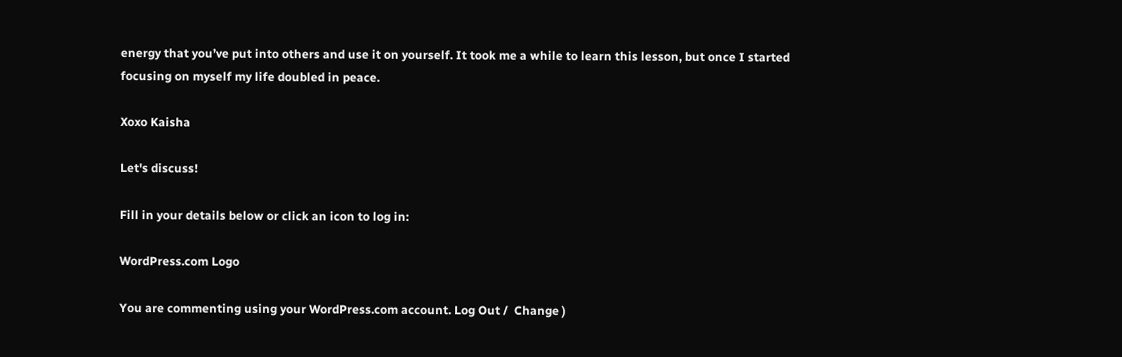energy that you’ve put into others and use it on yourself. It took me a while to learn this lesson, but once I started focusing on myself my life doubled in peace.

Xoxo Kaisha

Let's discuss!

Fill in your details below or click an icon to log in:

WordPress.com Logo

You are commenting using your WordPress.com account. Log Out /  Change )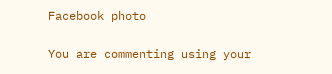Facebook photo

You are commenting using your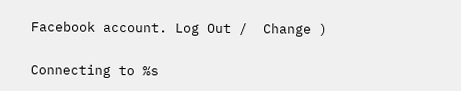Facebook account. Log Out /  Change )

Connecting to %s